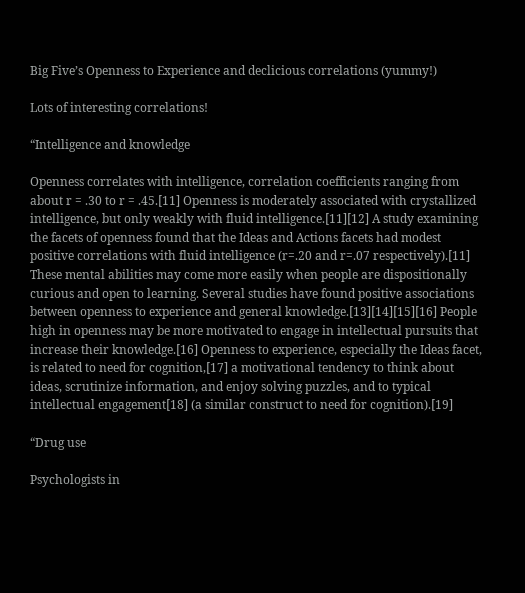Big Five’s Openness to Experience and declicious correlations (yummy!)

Lots of interesting correlations!

“Intelligence and knowledge

Openness correlates with intelligence, correlation coefficients ranging from about r = .30 to r = .45.[11] Openness is moderately associated with crystallized intelligence, but only weakly with fluid intelligence.[11][12] A study examining the facets of openness found that the Ideas and Actions facets had modest positive correlations with fluid intelligence (r=.20 and r=.07 respectively).[11] These mental abilities may come more easily when people are dispositionally curious and open to learning. Several studies have found positive associations between openness to experience and general knowledge.[13][14][15][16] People high in openness may be more motivated to engage in intellectual pursuits that increase their knowledge.[16] Openness to experience, especially the Ideas facet, is related to need for cognition,[17] a motivational tendency to think about ideas, scrutinize information, and enjoy solving puzzles, and to typical intellectual engagement[18] (a similar construct to need for cognition).[19]

“Drug use

Psychologists in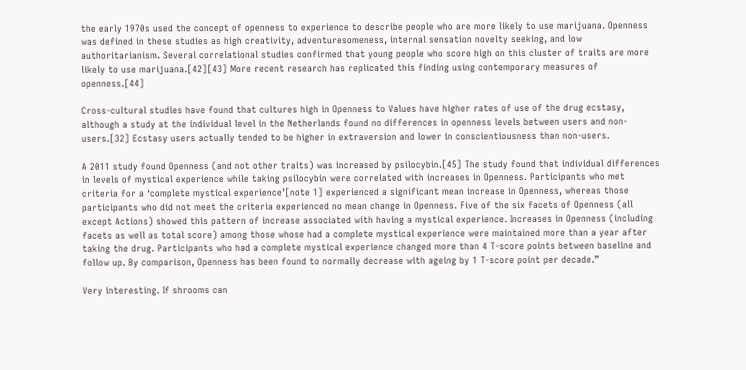the early 1970s used the concept of openness to experience to describe people who are more likely to use marijuana. Openness was defined in these studies as high creativity, adventuresomeness, internal sensation novelty seeking, and low authoritarianism. Several correlational studies confirmed that young people who score high on this cluster of traits are more likely to use marijuana.[42][43] More recent research has replicated this finding using contemporary measures of openness.[44]

Cross-cultural studies have found that cultures high in Openness to Values have higher rates of use of the drug ecstasy, although a study at the individual level in the Netherlands found no differences in openness levels between users and non-users.[32] Ecstasy users actually tended to be higher in extraversion and lower in conscientiousness than non-users.

A 2011 study found Openness (and not other traits) was increased by psilocybin.[45] The study found that individual differences in levels of mystical experience while taking psilocybin were correlated with increases in Openness. Participants who met criteria for a ‘complete mystical experience’[note 1] experienced a significant mean increase in Openness, whereas those participants who did not meet the criteria experienced no mean change in Openness. Five of the six facets of Openness (all except Actions) showed this pattern of increase associated with having a mystical experience. Increases in Openness (including facets as well as total score) among those whose had a complete mystical experience were maintained more than a year after taking the drug. Participants who had a complete mystical experience changed more than 4 T-score points between baseline and follow up. By comparison, Openness has been found to normally decrease with ageing by 1 T-score point per decade.”

Very interesting. If shrooms can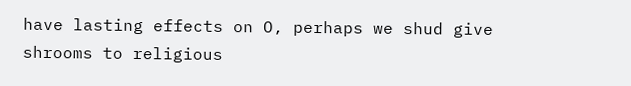have lasting effects on O, perhaps we shud give shrooms to religious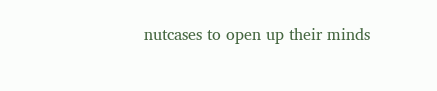nutcases to open up their minds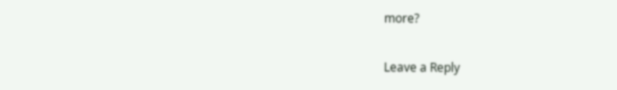more?

Leave a Reply